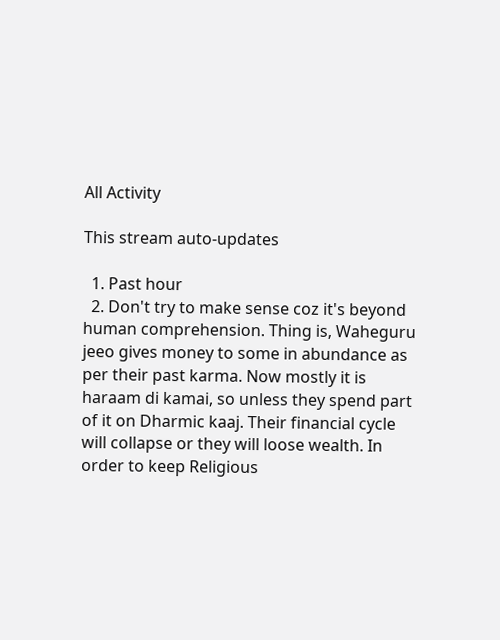All Activity

This stream auto-updates

  1. Past hour
  2. Don't try to make sense coz it's beyond human comprehension. Thing is, Waheguru jeeo gives money to some in abundance as per their past karma. Now mostly it is haraam di kamai, so unless they spend part of it on Dharmic kaaj. Their financial cycle will collapse or they will loose wealth. In order to keep Religious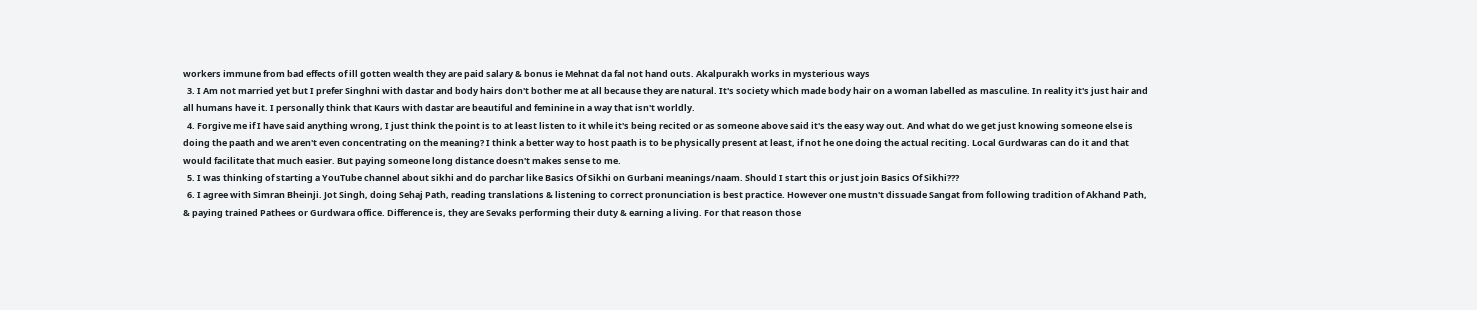workers immune from bad effects of ill gotten wealth they are paid salary & bonus ie Mehnat da fal not hand outs. Akalpurakh works in mysterious ways
  3. I Am not married yet but I prefer Singhni with dastar and body hairs don't bother me at all because they are natural. It's society which made body hair on a woman labelled as masculine. In reality it's just hair and all humans have it. I personally think that Kaurs with dastar are beautiful and feminine in a way that isn't worldly.
  4. Forgive me if I have said anything wrong, I just think the point is to at least listen to it while it's being recited or as someone above said it's the easy way out. And what do we get just knowing someone else is doing the paath and we aren't even concentrating on the meaning? I think a better way to host paath is to be physically present at least, if not he one doing the actual reciting. Local Gurdwaras can do it and that would facilitate that much easier. But paying someone long distance doesn't makes sense to me.
  5. I was thinking of starting a YouTube channel about sikhi and do parchar like Basics Of Sikhi on Gurbani meanings/naam. Should I start this or just join Basics Of Sikhi???
  6. I agree with Simran Bheinji. Jot Singh, doing Sehaj Path, reading translations & listening to correct pronunciation is best practice. However one mustn't dissuade Sangat from following tradition of Akhand Path, & paying trained Pathees or Gurdwara office. Difference is, they are Sevaks performing their duty & earning a living. For that reason those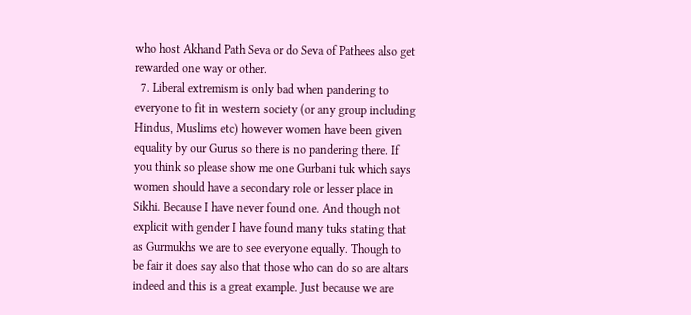who host Akhand Path Seva or do Seva of Pathees also get rewarded one way or other.
  7. Liberal extremism is only bad when pandering to everyone to fit in western society (or any group including Hindus, Muslims etc) however women have been given equality by our Gurus so there is no pandering there. If you think so please show me one Gurbani tuk which says women should have a secondary role or lesser place in Sikhi. Because I have never found one. And though not explicit with gender I have found many tuks stating that as Gurmukhs we are to see everyone equally. Though to be fair it does say also that those who can do so are altars indeed and this is a great example. Just because we are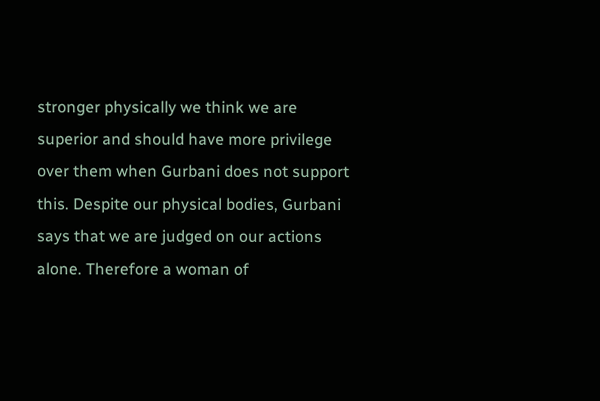stronger physically we think we are superior and should have more privilege over them when Gurbani does not support this. Despite our physical bodies, Gurbani says that we are judged on our actions alone. Therefore a woman of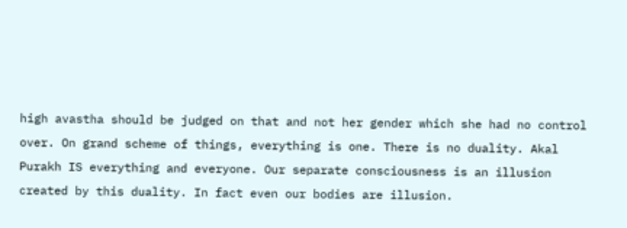high avastha should be judged on that and not her gender which she had no control over. On grand scheme of things, everything is one. There is no duality. Akal Purakh IS everything and everyone. Our separate consciousness is an illusion created by this duality. In fact even our bodies are illusion.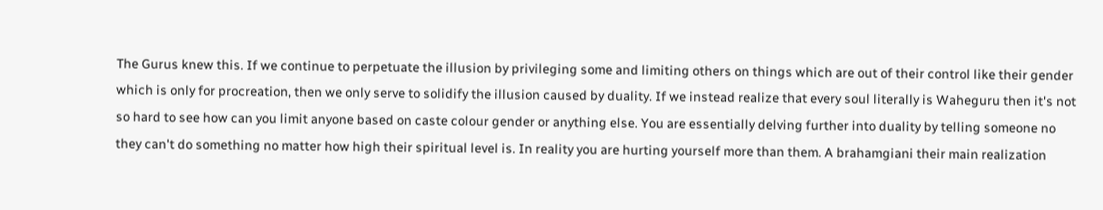The Gurus knew this. If we continue to perpetuate the illusion by privileging some and limiting others on things which are out of their control like their gender which is only for procreation, then we only serve to solidify the illusion caused by duality. If we instead realize that every soul literally is Waheguru then it's not so hard to see how can you limit anyone based on caste colour gender or anything else. You are essentially delving further into duality by telling someone no they can't do something no matter how high their spiritual level is. In reality you are hurting yourself more than them. A brahamgiani their main realization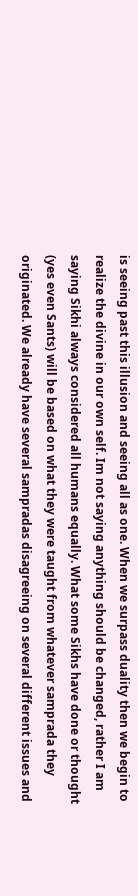is seeing past this illusion and seeing all as one. When we surpass duality then we begin to realize the divine in our own self. Im not saying anything should be changed, rather I am saying Sikhi always considered all humans equally. What some Sikhs have done or thought (yes even Sants) will be based on what they were taught from whatever samprada they originated. We already have several sampradas disagreeing on several different issues and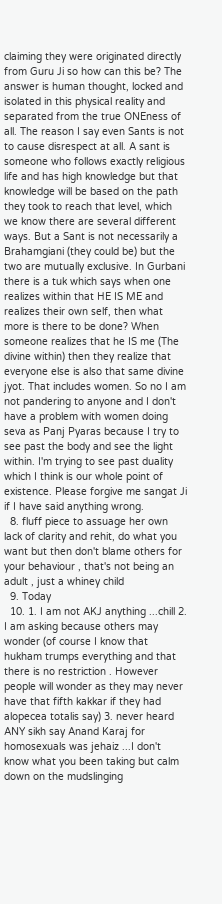claiming they were originated directly from Guru Ji so how can this be? The answer is human thought, locked and isolated in this physical reality and separated from the true ONEness of all. The reason I say even Sants is not to cause disrespect at all. A sant is someone who follows exactly religious life and has high knowledge but that knowledge will be based on the path they took to reach that level, which we know there are several different ways. But a Sant is not necessarily a Brahamgiani (they could be) but the two are mutually exclusive. In Gurbani there is a tuk which says when one realizes within that HE IS ME and realizes their own self, then what more is there to be done? When someone realizes that he IS me (The divine within) then they realize that everyone else is also that same divine jyot. That includes women. So no I am not pandering to anyone and I don't have a problem with women doing seva as Panj Pyaras because I try to see past the body and see the light within. I'm trying to see past duality which I think is our whole point of existence. Please forgive me sangat Ji if I have said anything wrong.
  8. fluff piece to assuage her own lack of clarity and rehit, do what you want but then don't blame others for your behaviour , that's not being an adult , just a whiney child
  9. Today
  10. 1. I am not AKJ anything ...chill 2. I am asking because others may wonder (of course I know that hukham trumps everything and that there is no restriction . However people will wonder as they may never have that fifth kakkar if they had alopecea totalis say) 3. never heard ANY sikh say Anand Karaj for homosexuals was jehaiz ...I don't know what you been taking but calm down on the mudslinging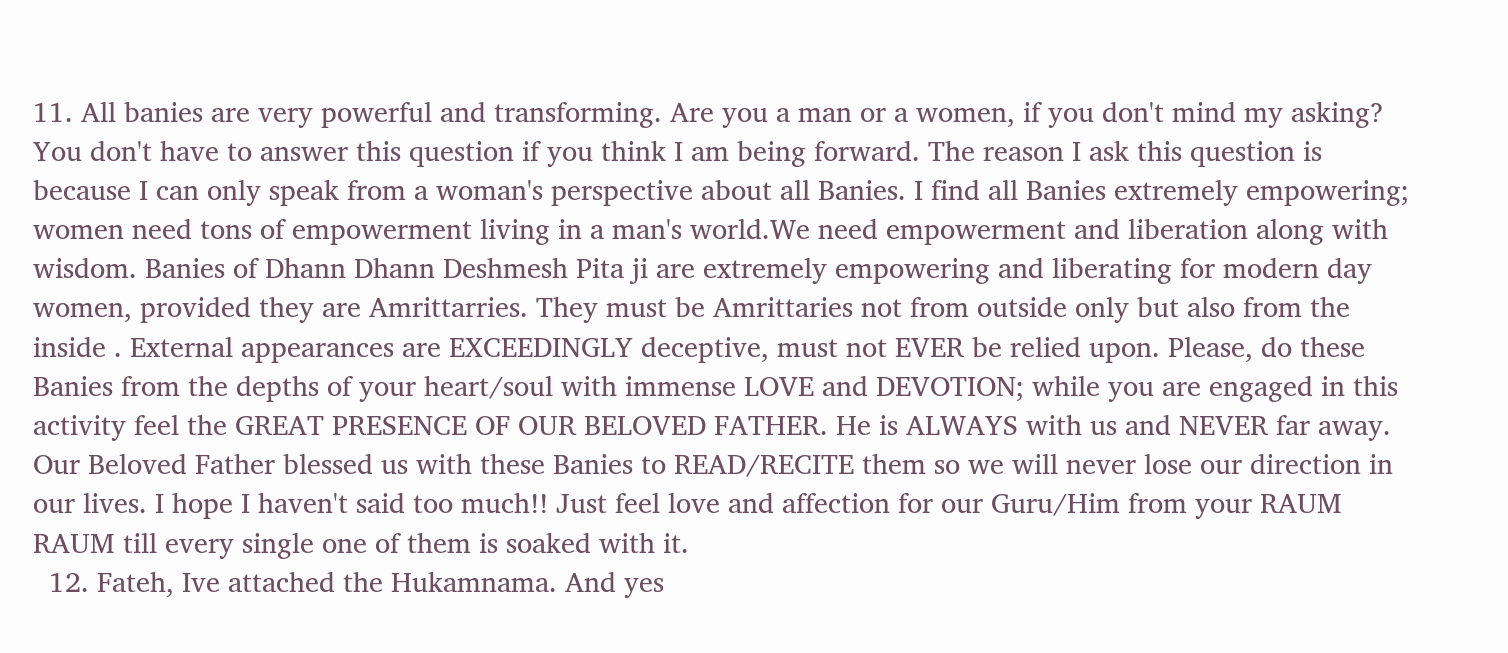11. All banies are very powerful and transforming. Are you a man or a women, if you don't mind my asking? You don't have to answer this question if you think I am being forward. The reason I ask this question is because I can only speak from a woman's perspective about all Banies. I find all Banies extremely empowering; women need tons of empowerment living in a man's world.We need empowerment and liberation along with wisdom. Banies of Dhann Dhann Deshmesh Pita ji are extremely empowering and liberating for modern day women, provided they are Amrittarries. They must be Amrittaries not from outside only but also from the inside . External appearances are EXCEEDINGLY deceptive, must not EVER be relied upon. Please, do these Banies from the depths of your heart/soul with immense LOVE and DEVOTION; while you are engaged in this activity feel the GREAT PRESENCE OF OUR BELOVED FATHER. He is ALWAYS with us and NEVER far away. Our Beloved Father blessed us with these Banies to READ/RECITE them so we will never lose our direction in our lives. I hope I haven't said too much!! Just feel love and affection for our Guru/Him from your RAUM RAUM till every single one of them is soaked with it.
  12. Fateh, Ive attached the Hukamnama. And yes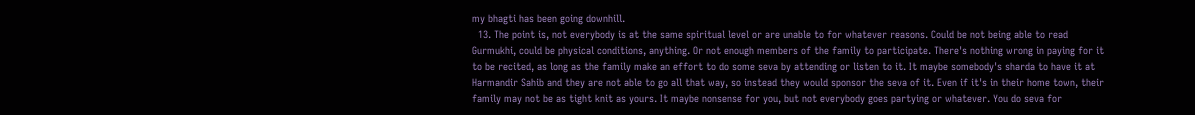my bhagti has been going downhill.
  13. The point is, not everybody is at the same spiritual level or are unable to for whatever reasons. Could be not being able to read Gurmukhi, could be physical conditions, anything. Or not enough members of the family to participate. There's nothing wrong in paying for it to be recited, as long as the family make an effort to do some seva by attending or listen to it. It maybe somebody's sharda to have it at Harmandir Sahib and they are not able to go all that way, so instead they would sponsor the seva of it. Even if it's in their home town, their family may not be as tight knit as yours. It maybe nonsense for you, but not everybody goes partying or whatever. You do seva for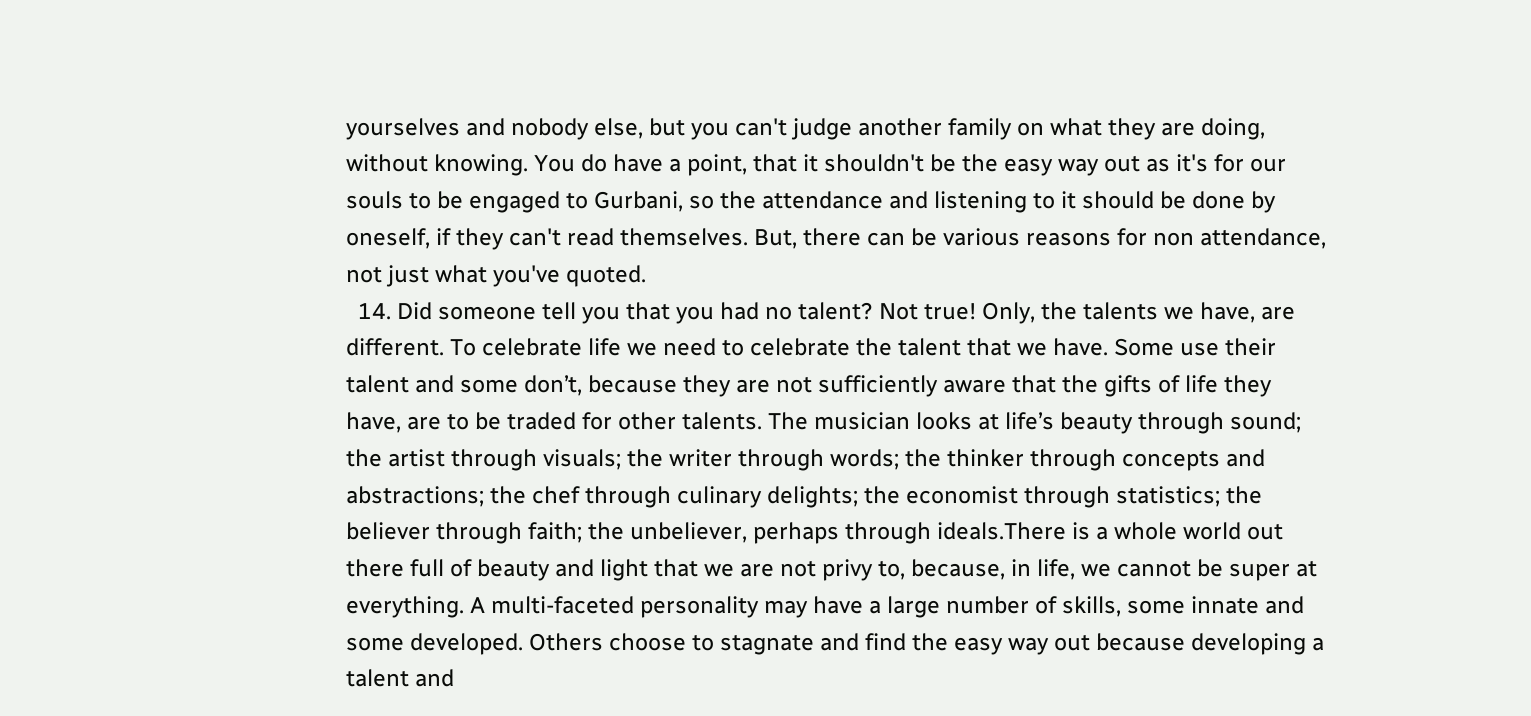yourselves and nobody else, but you can't judge another family on what they are doing, without knowing. You do have a point, that it shouldn't be the easy way out as it's for our souls to be engaged to Gurbani, so the attendance and listening to it should be done by oneself, if they can't read themselves. But, there can be various reasons for non attendance, not just what you've quoted.
  14. Did someone tell you that you had no talent? Not true! Only, the talents we have, are different. To celebrate life we need to celebrate the talent that we have. Some use their talent and some don’t, because they are not sufficiently aware that the gifts of life they have, are to be traded for other talents. The musician looks at life’s beauty through sound; the artist through visuals; the writer through words; the thinker through concepts and abstractions; the chef through culinary delights; the economist through statistics; the believer through faith; the unbeliever, perhaps through ideals.There is a whole world out there full of beauty and light that we are not privy to, because, in life, we cannot be super at everything. A multi-faceted personality may have a large number of skills, some innate and some developed. Others choose to stagnate and find the easy way out because developing a talent and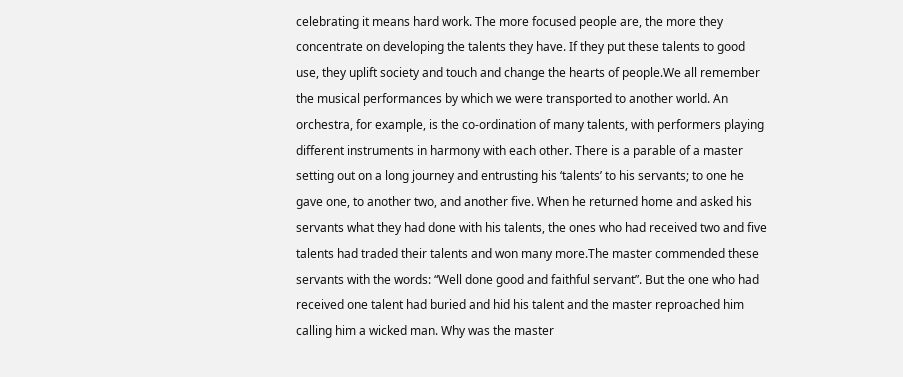celebrating it means hard work. The more focused people are, the more they concentrate on developing the talents they have. If they put these talents to good use, they uplift society and touch and change the hearts of people.We all remember the musical performances by which we were transported to another world. An orchestra, for example, is the co-ordination of many talents, with performers playing different instruments in harmony with each other. There is a parable of a master setting out on a long journey and entrusting his ‘talents’ to his servants; to one he gave one, to another two, and another five. When he returned home and asked his servants what they had done with his talents, the ones who had received two and five talents had traded their talents and won many more.The master commended these servants with the words: “Well done good and faithful servant”. But the one who had received one talent had buried and hid his talent and the master reproached him calling him a wicked man. Why was the master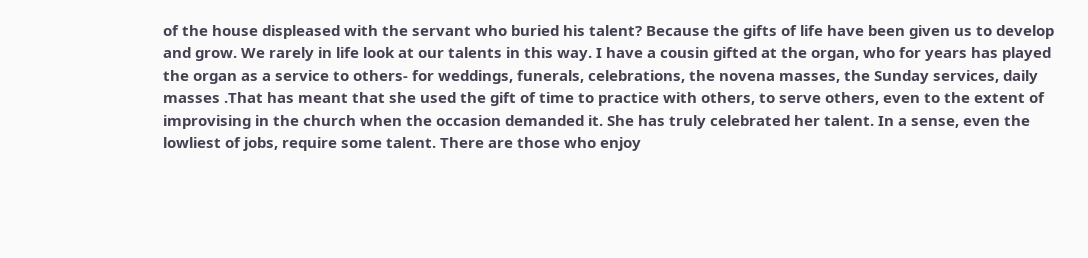of the house displeased with the servant who buried his talent? Because the gifts of life have been given us to develop and grow. We rarely in life look at our talents in this way. I have a cousin gifted at the organ, who for years has played the organ as a service to others- for weddings, funerals, celebrations, the novena masses, the Sunday services, daily masses .That has meant that she used the gift of time to practice with others, to serve others, even to the extent of improvising in the church when the occasion demanded it. She has truly celebrated her talent. In a sense, even the lowliest of jobs, require some talent. There are those who enjoy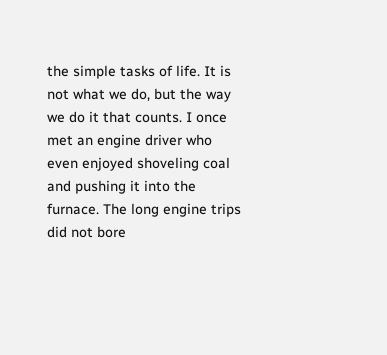the simple tasks of life. It is not what we do, but the way we do it that counts. I once met an engine driver who even enjoyed shoveling coal and pushing it into the furnace. The long engine trips did not bore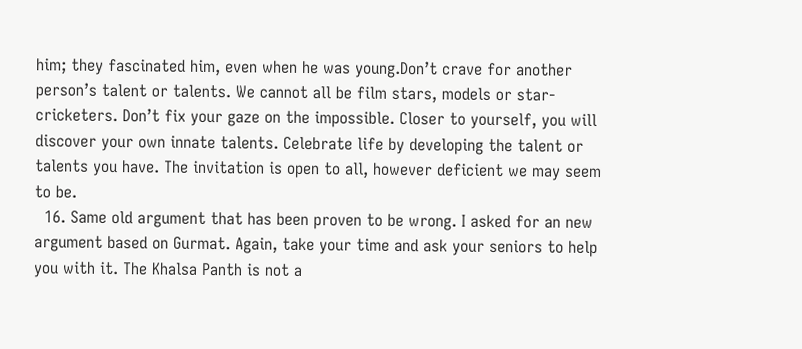him; they fascinated him, even when he was young.Don’t crave for another person’s talent or talents. We cannot all be film stars, models or star-cricketers. Don’t fix your gaze on the impossible. Closer to yourself, you will discover your own innate talents. Celebrate life by developing the talent or talents you have. The invitation is open to all, however deficient we may seem to be.
  16. Same old argument that has been proven to be wrong. I asked for an new argument based on Gurmat. Again, take your time and ask your seniors to help you with it. The Khalsa Panth is not a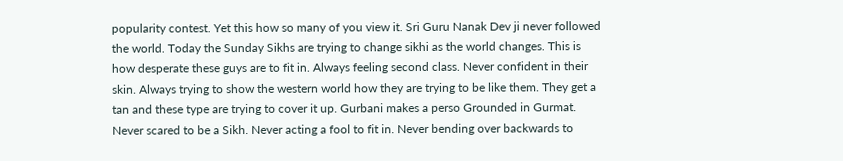popularity contest. Yet this how so many of you view it. Sri Guru Nanak Dev ji never followed the world. Today the Sunday Sikhs are trying to change sikhi as the world changes. This is how desperate these guys are to fit in. Always feeling second class. Never confident in their skin. Always trying to show the western world how they are trying to be like them. They get a tan and these type are trying to cover it up. Gurbani makes a perso Grounded in Gurmat. Never scared to be a Sikh. Never acting a fool to fit in. Never bending over backwards to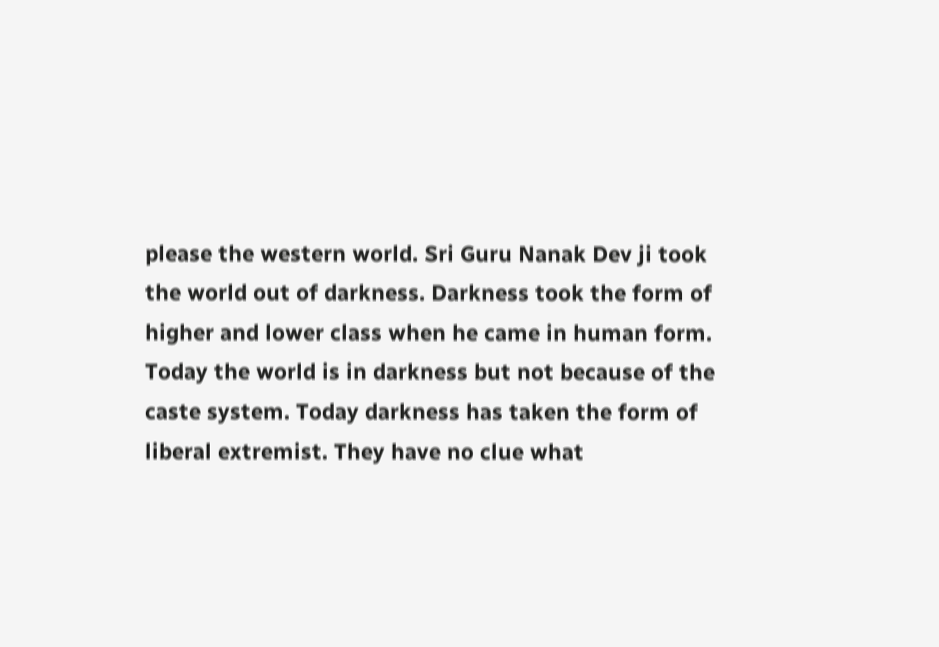please the western world. Sri Guru Nanak Dev ji took the world out of darkness. Darkness took the form of higher and lower class when he came in human form. Today the world is in darkness but not because of the caste system. Today darkness has taken the form of liberal extremist. They have no clue what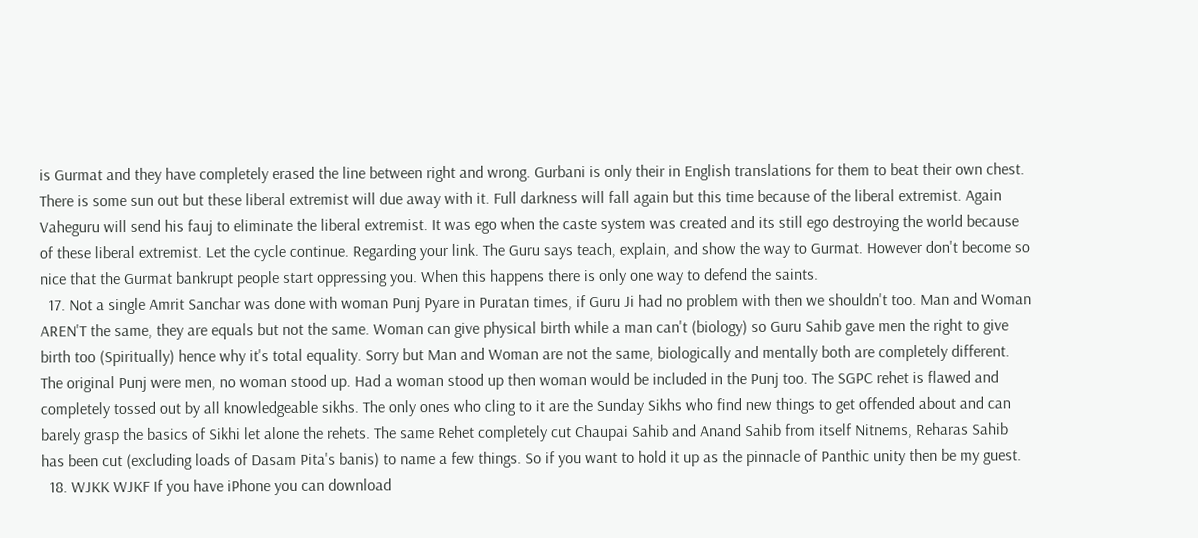is Gurmat and they have completely erased the line between right and wrong. Gurbani is only their in English translations for them to beat their own chest. There is some sun out but these liberal extremist will due away with it. Full darkness will fall again but this time because of the liberal extremist. Again Vaheguru will send his fauj to eliminate the liberal extremist. It was ego when the caste system was created and its still ego destroying the world because of these liberal extremist. Let the cycle continue. Regarding your link. The Guru says teach, explain, and show the way to Gurmat. However don't become so nice that the Gurmat bankrupt people start oppressing you. When this happens there is only one way to defend the saints.
  17. Not a single Amrit Sanchar was done with woman Punj Pyare in Puratan times, if Guru Ji had no problem with then we shouldn't too. Man and Woman AREN'T the same, they are equals but not the same. Woman can give physical birth while a man can't (biology) so Guru Sahib gave men the right to give birth too (Spiritually) hence why it's total equality. Sorry but Man and Woman are not the same, biologically and mentally both are completely different. The original Punj were men, no woman stood up. Had a woman stood up then woman would be included in the Punj too. The SGPC rehet is flawed and completely tossed out by all knowledgeable sikhs. The only ones who cling to it are the Sunday Sikhs who find new things to get offended about and can barely grasp the basics of Sikhi let alone the rehets. The same Rehet completely cut Chaupai Sahib and Anand Sahib from itself Nitnems, Reharas Sahib has been cut (excluding loads of Dasam Pita's banis) to name a few things. So if you want to hold it up as the pinnacle of Panthic unity then be my guest.
  18. WJKK WJKF If you have iPhone you can download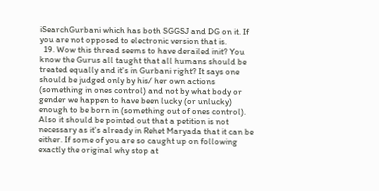iSearchGurbani which has both SGGSJ and DG on it. If you are not opposed to electronic version that is.
  19. Wow this thread seems to have derailed init? You know the Gurus all taught that all humans should be treated equally and it's in Gurbani right? It says one should be judged only by his/ her own actions (something in ones control) and not by what body or gender we happen to have been lucky (or unlucky) enough to be born in (something out of ones control). Also it should be pointed out that a petition is not necessary as it's already in Rehet Maryada that it can be either. If some of you are so caught up on following exactly the original why stop at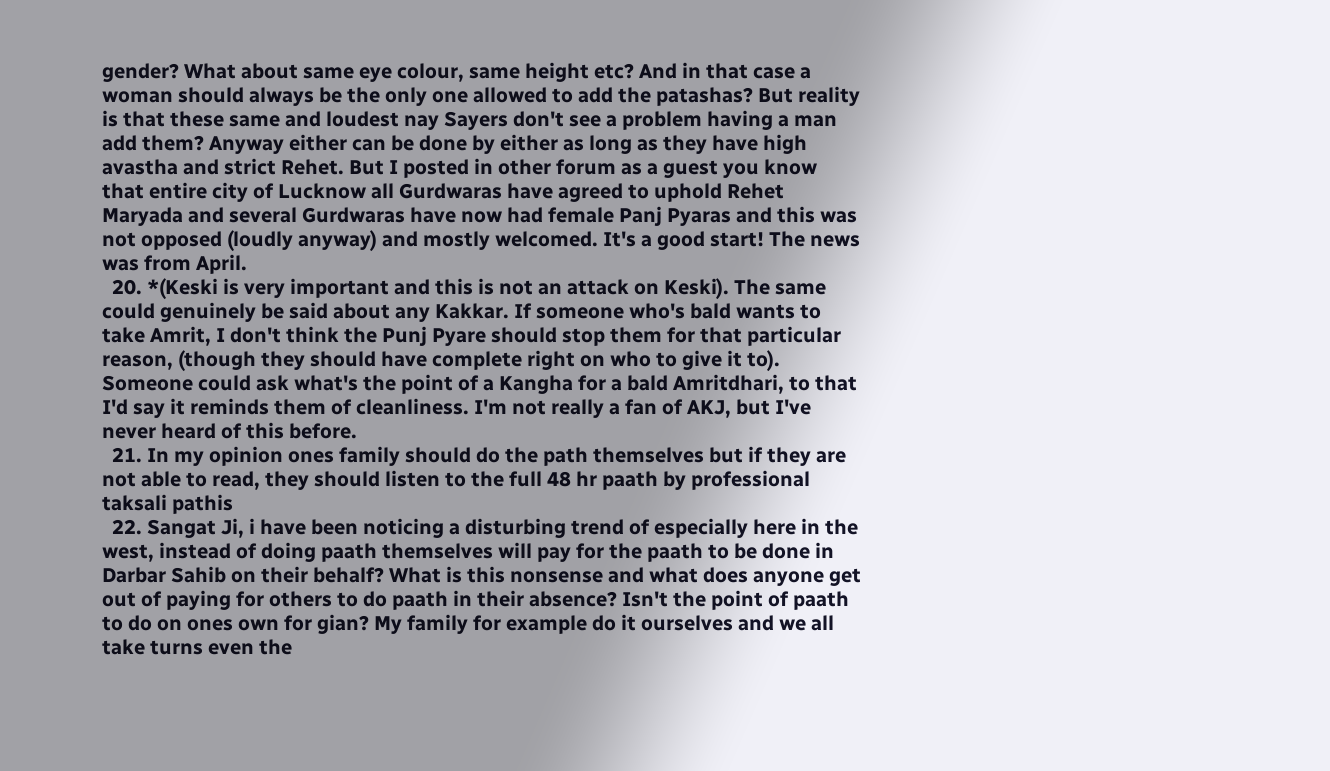gender? What about same eye colour, same height etc? And in that case a woman should always be the only one allowed to add the patashas? But reality is that these same and loudest nay Sayers don't see a problem having a man add them? Anyway either can be done by either as long as they have high avastha and strict Rehet. But I posted in other forum as a guest you know that entire city of Lucknow all Gurdwaras have agreed to uphold Rehet Maryada and several Gurdwaras have now had female Panj Pyaras and this was not opposed (loudly anyway) and mostly welcomed. It's a good start! The news was from April.
  20. *(Keski is very important and this is not an attack on Keski). The same could genuinely be said about any Kakkar. If someone who's bald wants to take Amrit, I don't think the Punj Pyare should stop them for that particular reason, (though they should have complete right on who to give it to). Someone could ask what's the point of a Kangha for a bald Amritdhari, to that I'd say it reminds them of cleanliness. I'm not really a fan of AKJ, but I've never heard of this before.
  21. In my opinion ones family should do the path themselves but if they are not able to read, they should listen to the full 48 hr paath by professional taksali pathis
  22. Sangat Ji, i have been noticing a disturbing trend of especially here in the west, instead of doing paath themselves will pay for the paath to be done in Darbar Sahib on their behalf? What is this nonsense and what does anyone get out of paying for others to do paath in their absence? Isn't the point of paath to do on ones own for gian? My family for example do it ourselves and we all take turns even the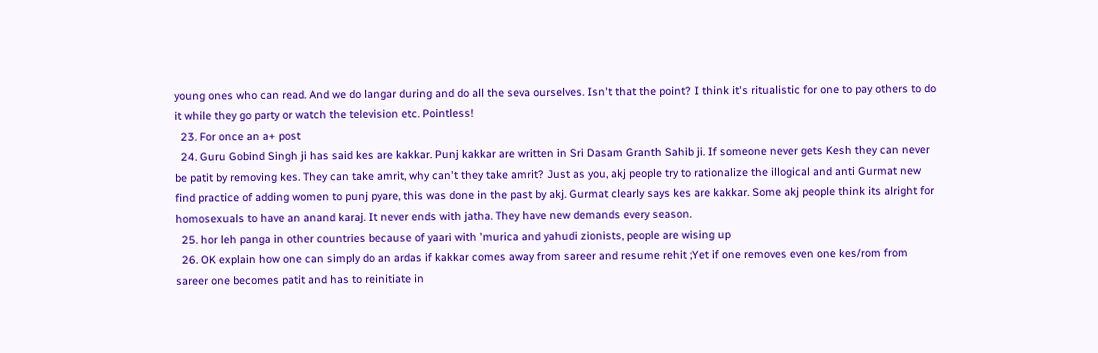young ones who can read. And we do langar during and do all the seva ourselves. Isn't that the point? I think it's ritualistic for one to pay others to do it while they go party or watch the television etc. Pointless!
  23. For once an a+ post
  24. Guru Gobind Singh ji has said kes are kakkar. Punj kakkar are written in Sri Dasam Granth Sahib ji. If someone never gets Kesh they can never be patit by removing kes. They can take amrit, why can't they take amrit? Just as you, akj people try to rationalize the illogical and anti Gurmat new find practice of adding women to punj pyare, this was done in the past by akj. Gurmat clearly says kes are kakkar. Some akj people think its alright for homosexuals to have an anand karaj. It never ends with jatha. They have new demands every season.
  25. hor leh panga in other countries because of yaari with 'murica and yahudi zionists, people are wising up
  26. OK explain how one can simply do an ardas if kakkar comes away from sareer and resume rehit ;Yet if one removes even one kes/rom from sareer one becomes patit and has to reinitiate in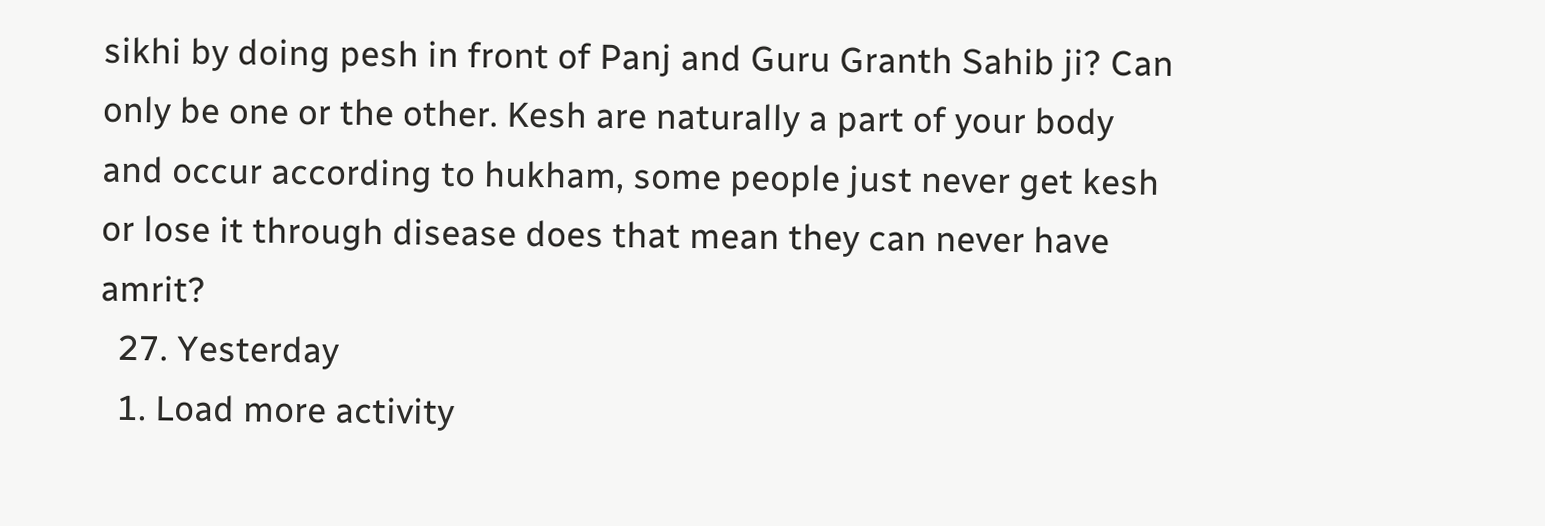sikhi by doing pesh in front of Panj and Guru Granth Sahib ji? Can only be one or the other. Kesh are naturally a part of your body and occur according to hukham, some people just never get kesh or lose it through disease does that mean they can never have amrit?
  27. Yesterday
  1. Load more activity